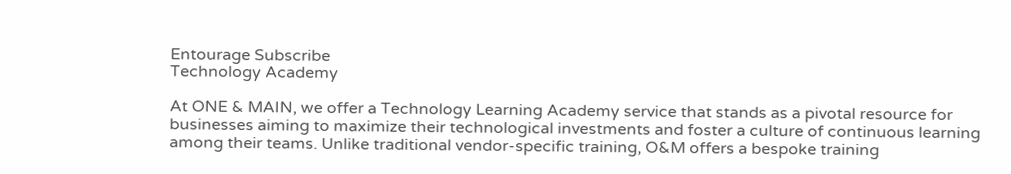Entourage Subscribe
Technology Academy

At ONE & MAIN, we offer a Technology Learning Academy service that stands as a pivotal resource for businesses aiming to maximize their technological investments and foster a culture of continuous learning among their teams. Unlike traditional vendor-specific training, O&M offers a bespoke training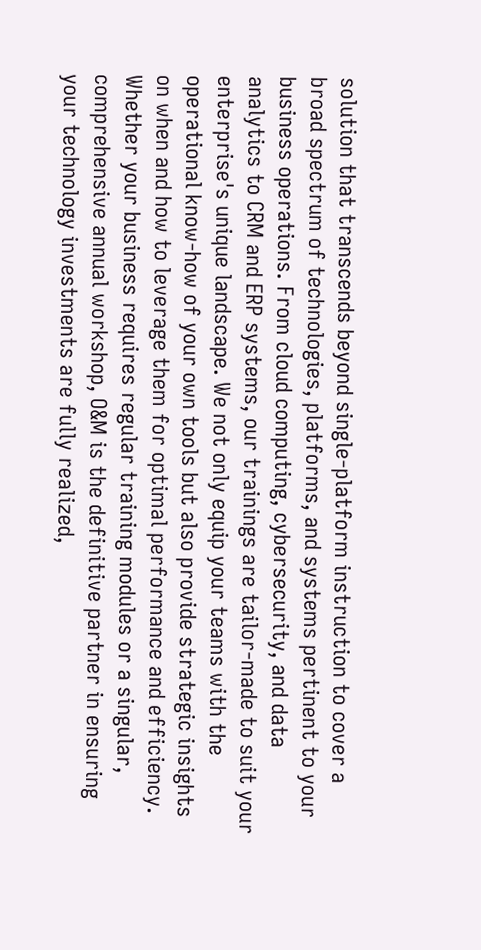solution that transcends beyond single-platform instruction to cover a broad spectrum of technologies, platforms, and systems pertinent to your business operations. From cloud computing, cybersecurity, and data analytics to CRM and ERP systems, our trainings are tailor-made to suit your enterprise's unique landscape. We not only equip your teams with the operational know-how of your own tools but also provide strategic insights on when and how to leverage them for optimal performance and efficiency. Whether your business requires regular training modules or a singular, comprehensive annual workshop, O&M is the definitive partner in ensuring your technology investments are fully realized,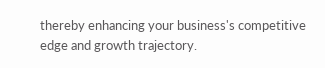thereby enhancing your business's competitive edge and growth trajectory.